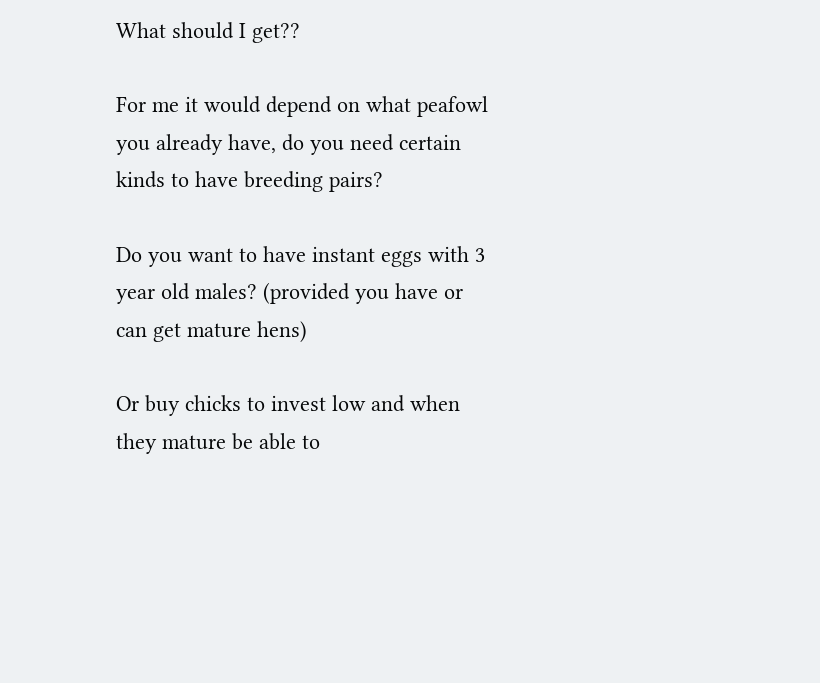What should I get??

For me it would depend on what peafowl you already have, do you need certain kinds to have breeding pairs?

Do you want to have instant eggs with 3 year old males? (provided you have or can get mature hens)

Or buy chicks to invest low and when they mature be able to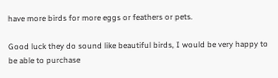have more birds for more eggs or feathers or pets.

Good luck they do sound like beautiful birds, I would be very happy to be able to purchase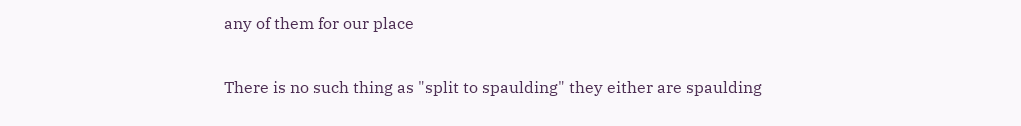any of them for our place

There is no such thing as "split to spaulding" they either are spaulding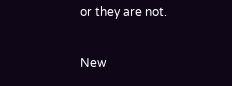or they are not.

New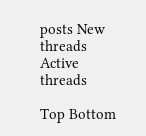posts New threads Active threads

Top Bottom